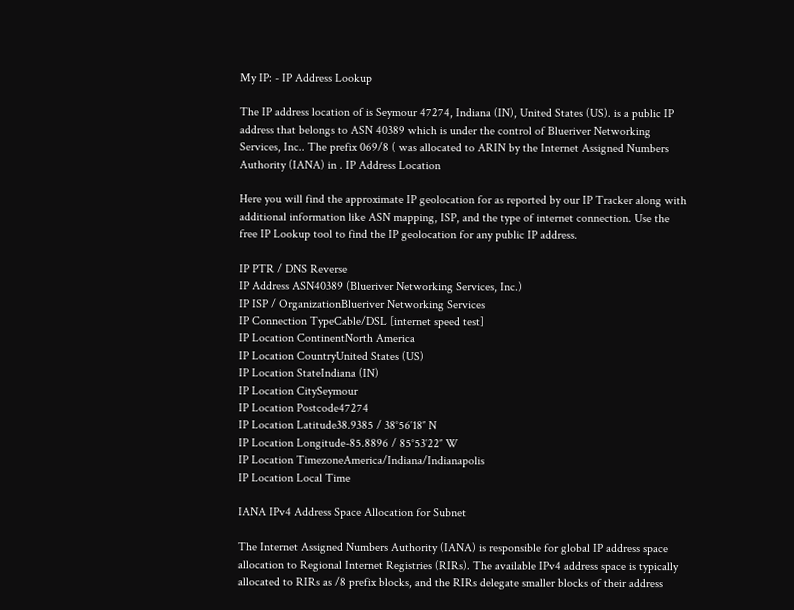My IP: - IP Address Lookup

The IP address location of is Seymour 47274, Indiana (IN), United States (US). is a public IP address that belongs to ASN 40389 which is under the control of Blueriver Networking Services, Inc.. The prefix 069/8 ( was allocated to ARIN by the Internet Assigned Numbers Authority (IANA) in . IP Address Location

Here you will find the approximate IP geolocation for as reported by our IP Tracker along with additional information like ASN mapping, ISP, and the type of internet connection. Use the free IP Lookup tool to find the IP geolocation for any public IP address.

IP PTR / DNS Reverse
IP Address ASN40389 (Blueriver Networking Services, Inc.)
IP ISP / OrganizationBlueriver Networking Services
IP Connection TypeCable/DSL [internet speed test]
IP Location ContinentNorth America
IP Location CountryUnited States (US)
IP Location StateIndiana (IN)
IP Location CitySeymour
IP Location Postcode47274
IP Location Latitude38.9385 / 38°56′18″ N
IP Location Longitude-85.8896 / 85°53′22″ W
IP Location TimezoneAmerica/Indiana/Indianapolis
IP Location Local Time

IANA IPv4 Address Space Allocation for Subnet

The Internet Assigned Numbers Authority (IANA) is responsible for global IP address space allocation to Regional Internet Registries (RIRs). The available IPv4 address space is typically allocated to RIRs as /8 prefix blocks, and the RIRs delegate smaller blocks of their address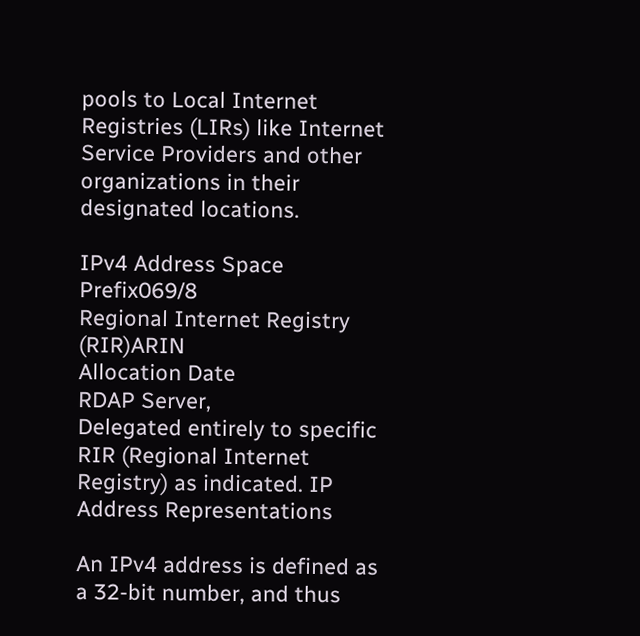pools to Local Internet Registries (LIRs) like Internet Service Providers and other organizations in their designated locations.

IPv4 Address Space Prefix069/8
Regional Internet Registry (RIR)ARIN
Allocation Date
RDAP Server,
Delegated entirely to specific RIR (Regional Internet Registry) as indicated. IP Address Representations

An IPv4 address is defined as a 32-bit number, and thus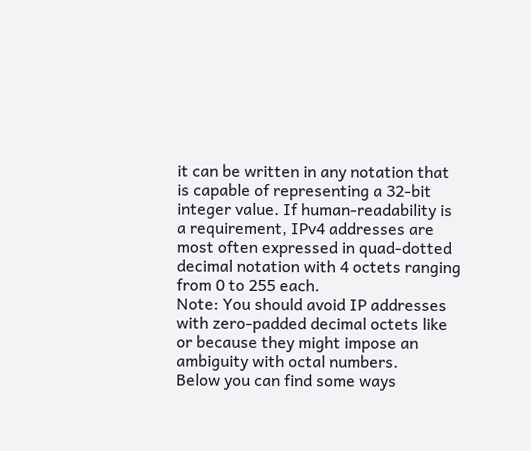it can be written in any notation that is capable of representing a 32-bit integer value. If human-readability is a requirement, IPv4 addresses are most often expressed in quad-dotted decimal notation with 4 octets ranging from 0 to 255 each.
Note: You should avoid IP addresses with zero-padded decimal octets like or because they might impose an ambiguity with octal numbers.
Below you can find some ways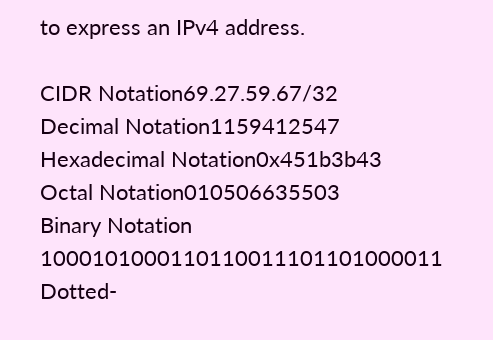to express an IPv4 address.

CIDR Notation69.27.59.67/32
Decimal Notation1159412547
Hexadecimal Notation0x451b3b43
Octal Notation010506635503
Binary Notation 1000101000110110011101101000011
Dotted-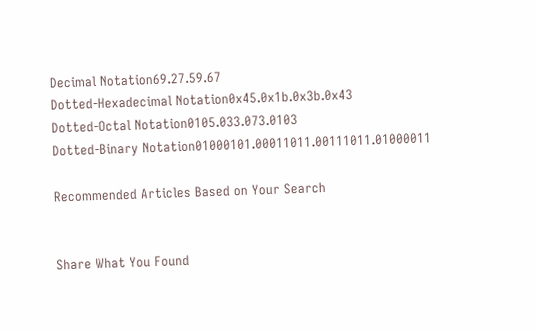Decimal Notation69.27.59.67
Dotted-Hexadecimal Notation0x45.0x1b.0x3b.0x43
Dotted-Octal Notation0105.033.073.0103
Dotted-Binary Notation01000101.00011011.00111011.01000011

Recommended Articles Based on Your Search


Share What You Found